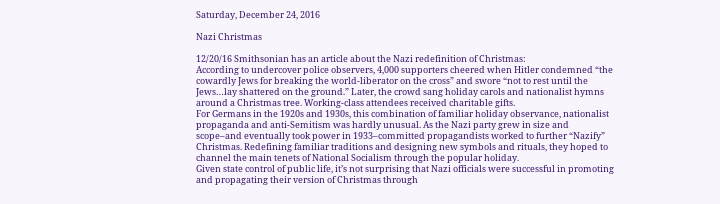Saturday, December 24, 2016

Nazi Christmas

12/20/16 Smithsonian has an article about the Nazi redefinition of Christmas:
According to undercover police observers, 4,000 supporters cheered when Hitler condemned “the cowardly Jews for breaking the world-liberator on the cross” and swore “not to rest until the Jews…lay shattered on the ground.” Later, the crowd sang holiday carols and nationalist hymns around a Christmas tree. Working-class attendees received charitable gifts.
For Germans in the 1920s and 1930s, this combination of familiar holiday observance, nationalist propaganda and anti-Semitism was hardly unusual. As the Nazi party grew in size and scope–and eventually took power in 1933–committed propagandists worked to further “Nazify” Christmas. Redefining familiar traditions and designing new symbols and rituals, they hoped to channel the main tenets of National Socialism through the popular holiday.
Given state control of public life, it’s not surprising that Nazi officials were successful in promoting and propagating their version of Christmas through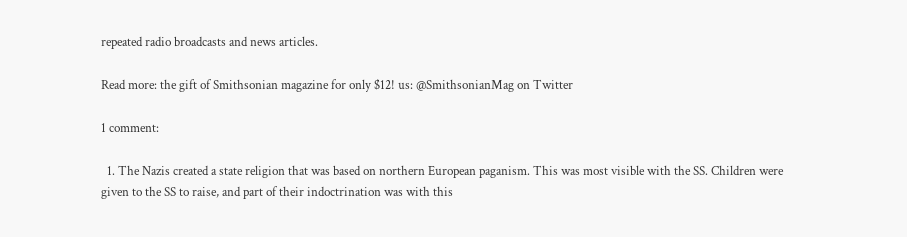repeated radio broadcasts and news articles.

Read more: the gift of Smithsonian magazine for only $12! us: @SmithsonianMag on Twitter

1 comment:

  1. The Nazis created a state religion that was based on northern European paganism. This was most visible with the SS. Children were given to the SS to raise, and part of their indoctrination was with this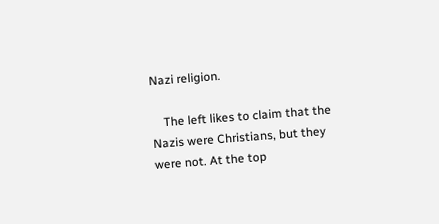Nazi religion.

    The left likes to claim that the Nazis were Christians, but they were not. At the top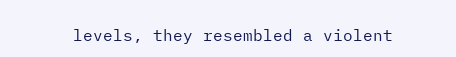levels, they resembled a violent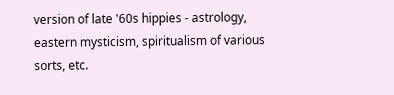version of late '60s hippies - astrology, eastern mysticism, spiritualism of various sorts, etc.